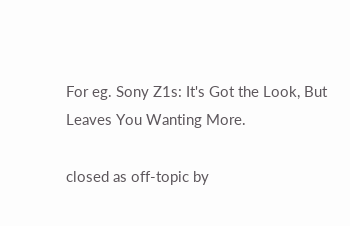For eg. Sony Z1s: It's Got the Look, But Leaves You Wanting More.

closed as off-topic by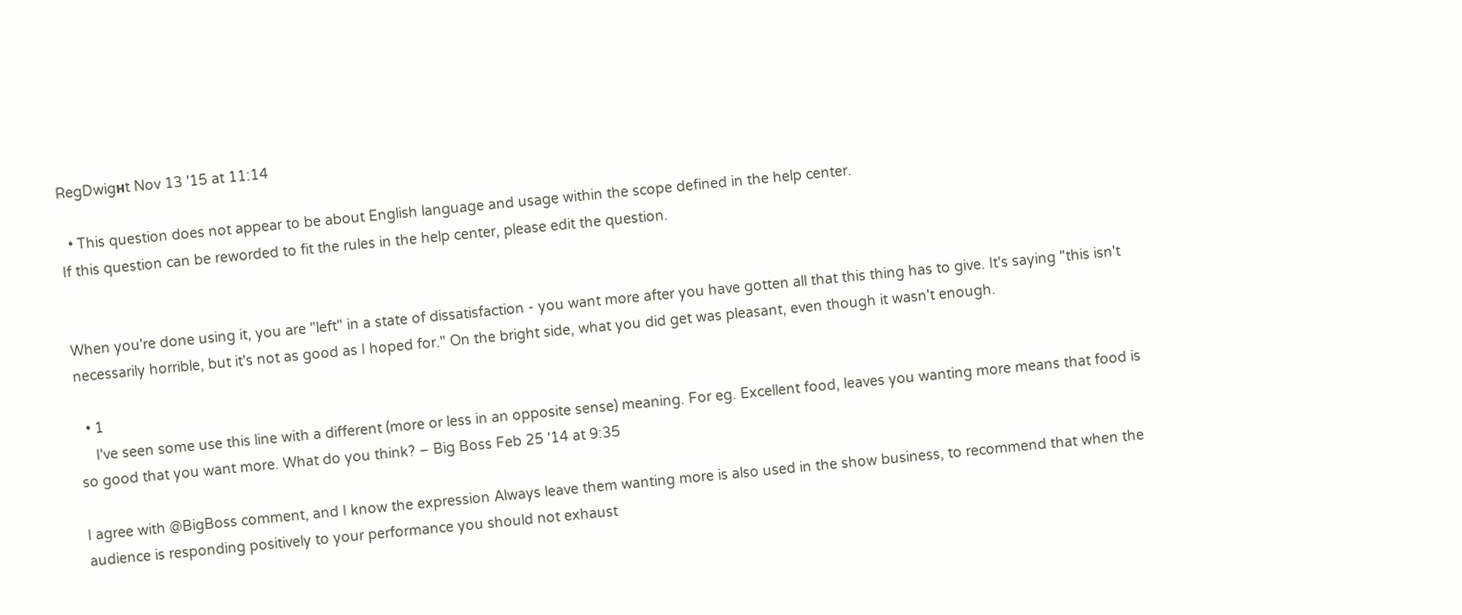RegDwigнt Nov 13 '15 at 11:14

  • This question does not appear to be about English language and usage within the scope defined in the help center.
If this question can be reworded to fit the rules in the help center, please edit the question.


When you're done using it, you are "left" in a state of dissatisfaction - you want more after you have gotten all that this thing has to give. It's saying "this isn't necessarily horrible, but it's not as good as I hoped for." On the bright side, what you did get was pleasant, even though it wasn't enough.

  • 1
    I've seen some use this line with a different (more or less in an opposite sense) meaning. For eg. Excellent food, leaves you wanting more means that food is so good that you want more. What do you think? – Big Boss Feb 25 '14 at 9:35

I agree with @BigBoss comment, and I know the expression Always leave them wanting more is also used in the show business, to recommend that when the audience is responding positively to your performance you should not exhaust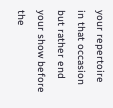your repertoire in that occasion but rather end your show before the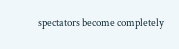spectators become completely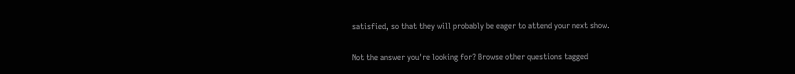satisfied, so that they will probably be eager to attend your next show.

Not the answer you're looking for? Browse other questions tagged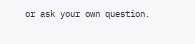or ask your own question.